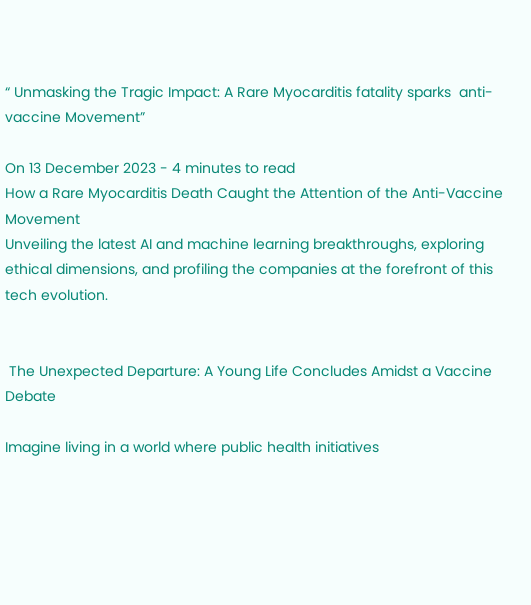“ Unmasking the Tragic Impact: A Rare Myocarditis fatality sparks  anti-vaccine Movement”

On 13 December 2023 - 4 minutes to read
How a Rare Myocarditis Death Caught the Attention of the Anti-Vaccine Movement
Unveiling the latest AI and machine learning breakthroughs, exploring ethical dimensions, and profiling the companies at the forefront of this tech evolution.


 The Unexpected Departure: A Young Life Concludes Amidst a Vaccine Debate

Imagine living in a world where public health initiatives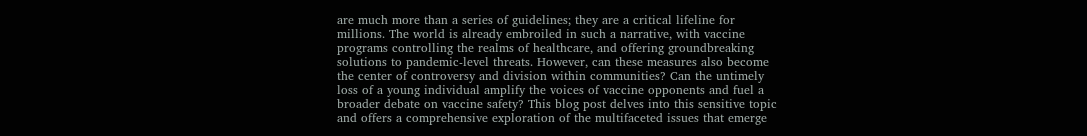are much more than a series of guidelines; they are a critical lifeline for millions. The world is already embroiled in such a narrative, with vaccine programs controlling the realms of healthcare, and offering groundbreaking solutions to pandemic-level threats. However, can these measures also become the center of controversy and division within communities? Can the untimely loss of a young individual amplify the voices of vaccine opponents and fuel a broader debate on vaccine safety? This blog post delves into this sensitive topic and offers a comprehensive exploration of the multifaceted issues that emerge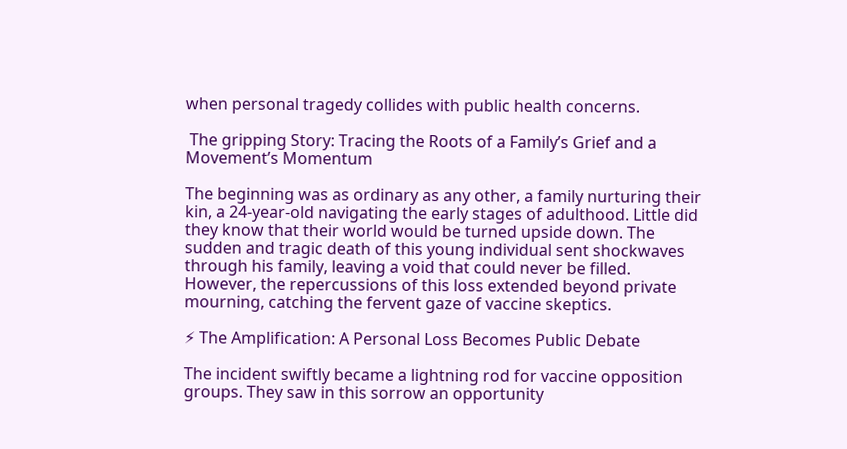when personal tragedy collides with public health concerns.

 The gripping Story: Tracing the Roots of a Family’s Grief and a Movement’s Momentum

The beginning was as ordinary as any other, a family nurturing their kin, a 24-year-old navigating the early stages of adulthood. Little did they know that their world would be turned upside down. The sudden and tragic death of this young individual sent shockwaves through his family, leaving a void that could never be filled. However, the repercussions of this loss extended beyond private mourning, catching the fervent gaze of vaccine skeptics.

⚡ The Amplification: A Personal Loss Becomes Public Debate

The incident swiftly became a lightning rod for vaccine opposition groups. They saw in this sorrow an opportunity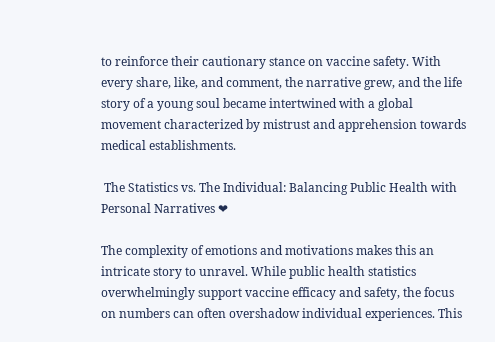to reinforce their cautionary stance on vaccine safety. With every share, like, and comment, the narrative grew, and the life story of a young soul became intertwined with a global movement characterized by mistrust and apprehension towards medical establishments.

 The Statistics vs. The Individual: Balancing Public Health with Personal Narratives ❤

The complexity of emotions and motivations makes this an intricate story to unravel. While public health statistics overwhelmingly support vaccine efficacy and safety, the focus on numbers can often overshadow individual experiences. This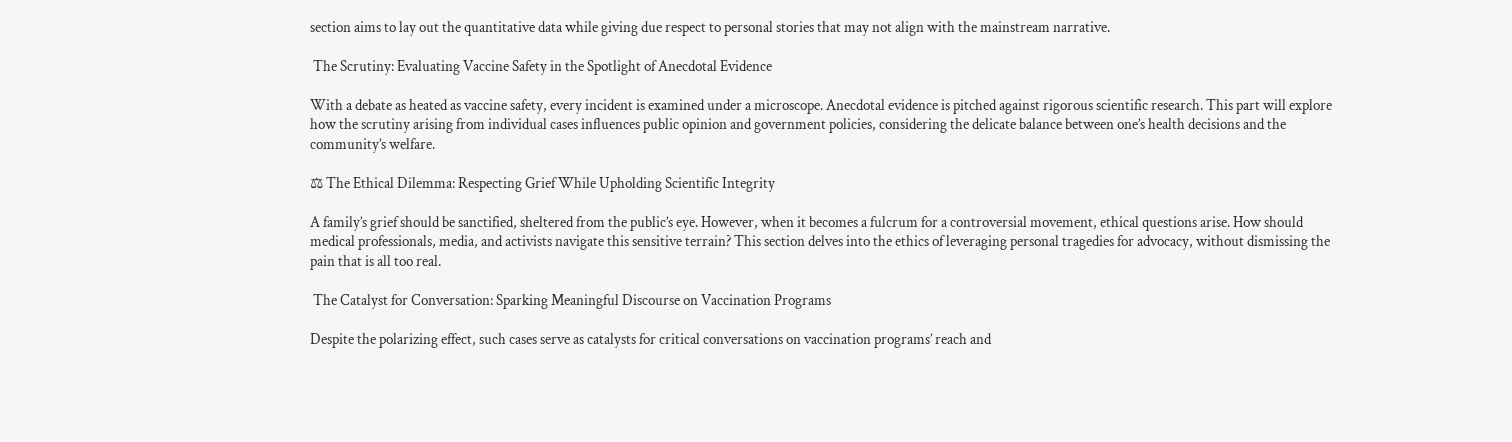section aims to lay out the quantitative data while giving due respect to personal stories that may not align with the mainstream narrative.

 The Scrutiny: Evaluating Vaccine Safety in the Spotlight of Anecdotal Evidence

With a debate as heated as vaccine safety, every incident is examined under a microscope. Anecdotal evidence is pitched against rigorous scientific research. This part will explore how the scrutiny arising from individual cases influences public opinion and government policies, considering the delicate balance between one’s health decisions and the community’s welfare.

⚖ The Ethical Dilemma: Respecting Grief While Upholding Scientific Integrity

A family’s grief should be sanctified, sheltered from the public’s eye. However, when it becomes a fulcrum for a controversial movement, ethical questions arise. How should medical professionals, media, and activists navigate this sensitive terrain? This section delves into the ethics of leveraging personal tragedies for advocacy, without dismissing the pain that is all too real.

 The Catalyst for Conversation: Sparking Meaningful Discourse on Vaccination Programs

Despite the polarizing effect, such cases serve as catalysts for critical conversations on vaccination programs’ reach and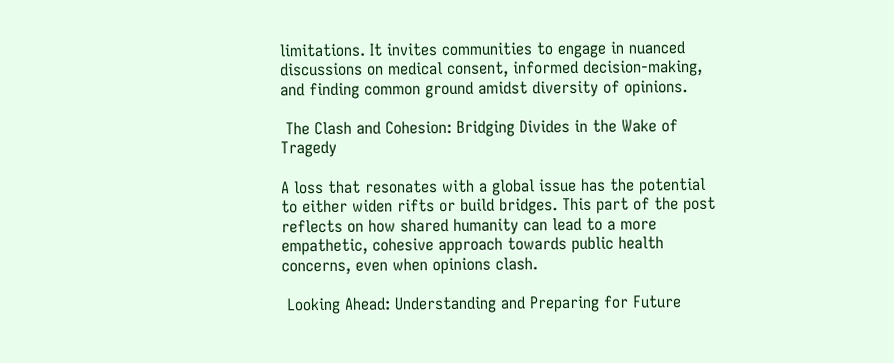limitations. It invites communities to engage in nuanced discussions on medical consent, informed decision-making, and finding common ground amidst diversity of opinions.

 The Clash and Cohesion: Bridging Divides in the Wake of Tragedy

A loss that resonates with a global issue has the potential to either widen rifts or build bridges. This part of the post reflects on how shared humanity can lead to a more empathetic, cohesive approach towards public health concerns, even when opinions clash.

 Looking Ahead: Understanding and Preparing for Future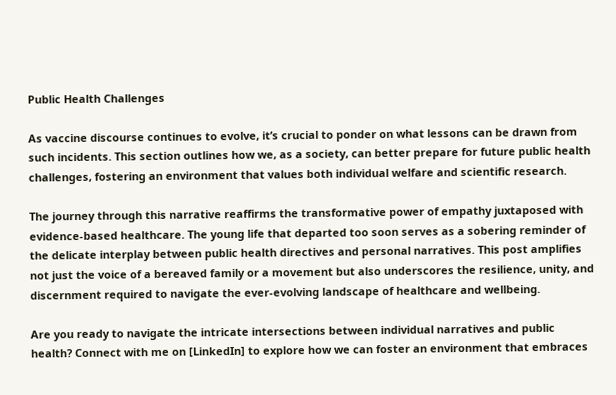Public Health Challenges

As vaccine discourse continues to evolve, it’s crucial to ponder on what lessons can be drawn from such incidents. This section outlines how we, as a society, can better prepare for future public health challenges, fostering an environment that values both individual welfare and scientific research.

The journey through this narrative reaffirms the transformative power of empathy juxtaposed with evidence-based healthcare. The young life that departed too soon serves as a sobering reminder of the delicate interplay between public health directives and personal narratives. This post amplifies not just the voice of a bereaved family or a movement but also underscores the resilience, unity, and discernment required to navigate the ever-evolving landscape of healthcare and wellbeing.

Are you ready to navigate the intricate intersections between individual narratives and public health? Connect with me on [LinkedIn] to explore how we can foster an environment that embraces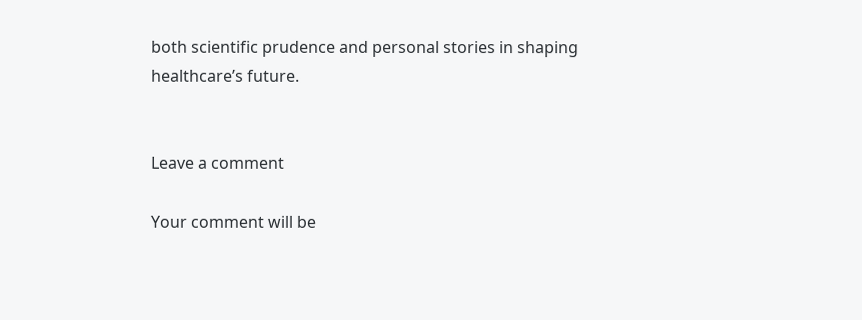both scientific prudence and personal stories in shaping healthcare’s future.


Leave a comment

Your comment will be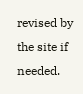revised by the site if needed.